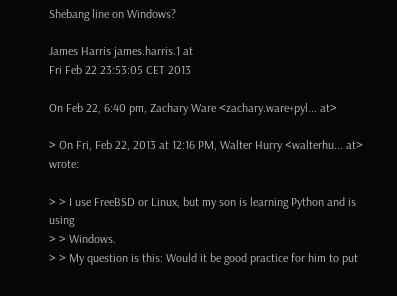Shebang line on Windows?

James Harris james.harris.1 at
Fri Feb 22 23:53:05 CET 2013

On Feb 22, 6:40 pm, Zachary Ware <zachary.ware+pyl... at>

> On Fri, Feb 22, 2013 at 12:16 PM, Walter Hurry <walterhu... at> wrote:

> > I use FreeBSD or Linux, but my son is learning Python and is using
> > Windows.
> > My question is this: Would it be good practice for him to put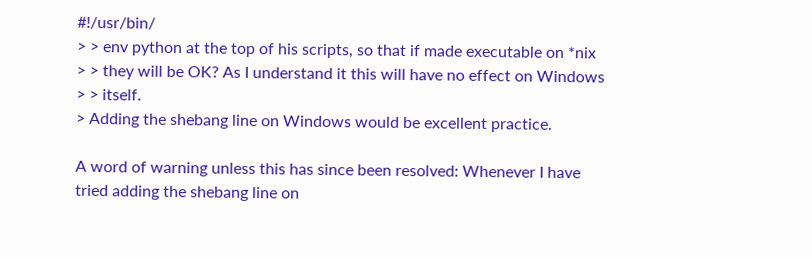#!/usr/bin/
> > env python at the top of his scripts, so that if made executable on *nix
> > they will be OK? As I understand it this will have no effect on Windows
> > itself.
> Adding the shebang line on Windows would be excellent practice.

A word of warning unless this has since been resolved: Whenever I have
tried adding the shebang line on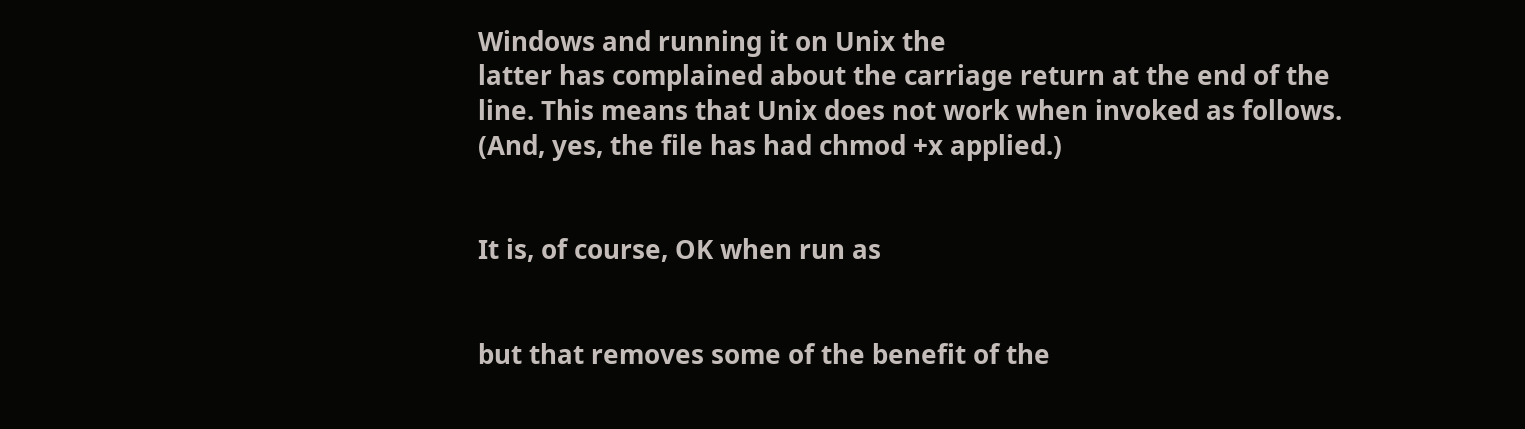Windows and running it on Unix the
latter has complained about the carriage return at the end of the
line. This means that Unix does not work when invoked as follows.
(And, yes, the file has had chmod +x applied.)


It is, of course, OK when run as


but that removes some of the benefit of the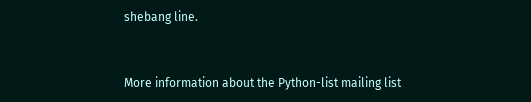shebang line.


More information about the Python-list mailing list